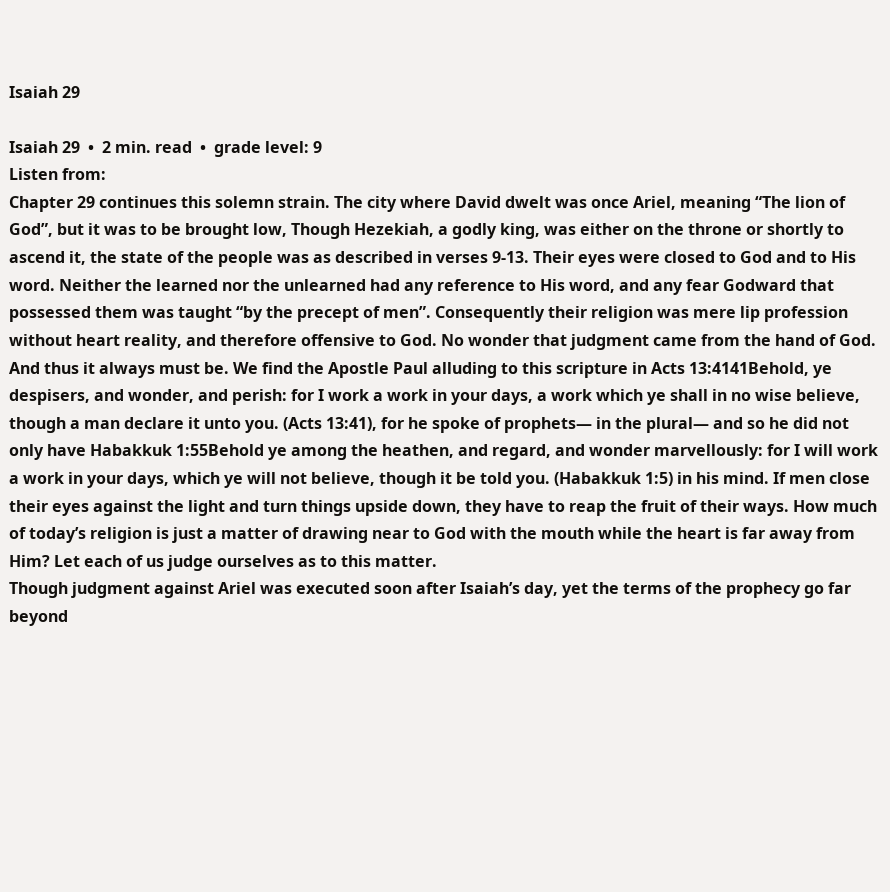Isaiah 29

Isaiah 29  •  2 min. read  •  grade level: 9
Listen from:
Chapter 29 continues this solemn strain. The city where David dwelt was once Ariel, meaning “The lion of God”, but it was to be brought low, Though Hezekiah, a godly king, was either on the throne or shortly to ascend it, the state of the people was as described in verses 9-13. Their eyes were closed to God and to His word. Neither the learned nor the unlearned had any reference to His word, and any fear Godward that possessed them was taught “by the precept of men”. Consequently their religion was mere lip profession without heart reality, and therefore offensive to God. No wonder that judgment came from the hand of God.
And thus it always must be. We find the Apostle Paul alluding to this scripture in Acts 13:4141Behold, ye despisers, and wonder, and perish: for I work a work in your days, a work which ye shall in no wise believe, though a man declare it unto you. (Acts 13:41), for he spoke of prophets— in the plural— and so he did not only have Habakkuk 1:55Behold ye among the heathen, and regard, and wonder marvellously: for I will work a work in your days, which ye will not believe, though it be told you. (Habakkuk 1:5) in his mind. If men close their eyes against the light and turn things upside down, they have to reap the fruit of their ways. How much of today’s religion is just a matter of drawing near to God with the mouth while the heart is far away from Him? Let each of us judge ourselves as to this matter.
Though judgment against Ariel was executed soon after Isaiah’s day, yet the terms of the prophecy go far beyond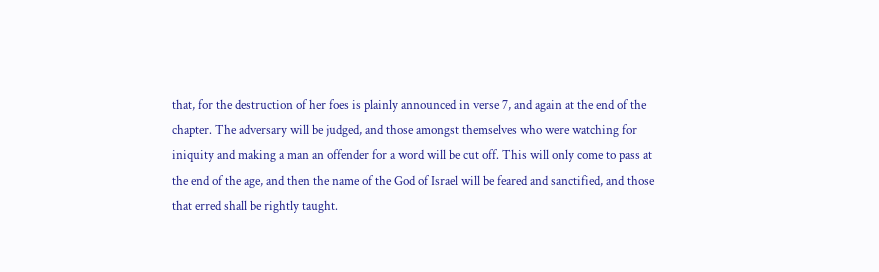that, for the destruction of her foes is plainly announced in verse 7, and again at the end of the chapter. The adversary will be judged, and those amongst themselves who were watching for iniquity and making a man an offender for a word will be cut off. This will only come to pass at the end of the age, and then the name of the God of Israel will be feared and sanctified, and those that erred shall be rightly taught.